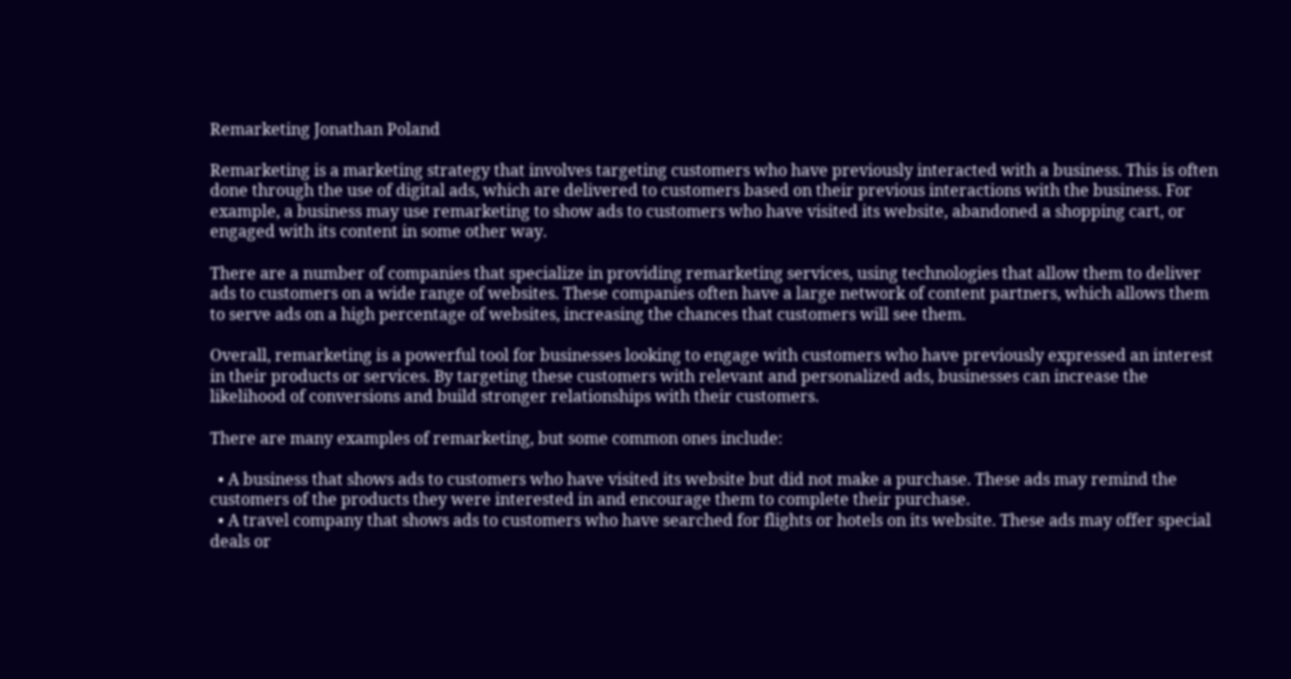Remarketing Jonathan Poland

Remarketing is a marketing strategy that involves targeting customers who have previously interacted with a business. This is often done through the use of digital ads, which are delivered to customers based on their previous interactions with the business. For example, a business may use remarketing to show ads to customers who have visited its website, abandoned a shopping cart, or engaged with its content in some other way.

There are a number of companies that specialize in providing remarketing services, using technologies that allow them to deliver ads to customers on a wide range of websites. These companies often have a large network of content partners, which allows them to serve ads on a high percentage of websites, increasing the chances that customers will see them.

Overall, remarketing is a powerful tool for businesses looking to engage with customers who have previously expressed an interest in their products or services. By targeting these customers with relevant and personalized ads, businesses can increase the likelihood of conversions and build stronger relationships with their customers.

There are many examples of remarketing, but some common ones include:

  • A business that shows ads to customers who have visited its website but did not make a purchase. These ads may remind the customers of the products they were interested in and encourage them to complete their purchase.
  • A travel company that shows ads to customers who have searched for flights or hotels on its website. These ads may offer special deals or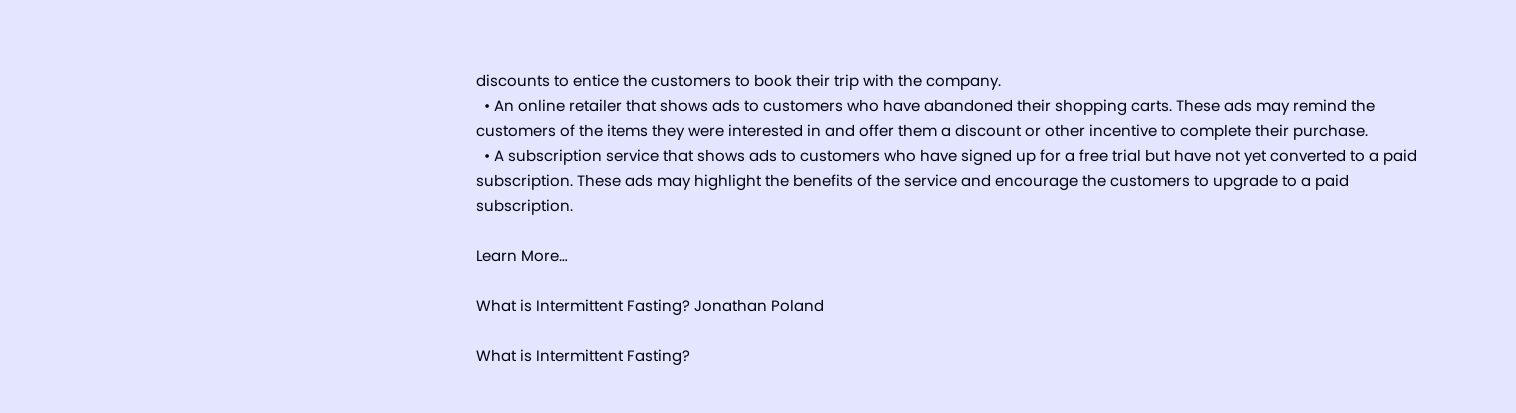discounts to entice the customers to book their trip with the company.
  • An online retailer that shows ads to customers who have abandoned their shopping carts. These ads may remind the customers of the items they were interested in and offer them a discount or other incentive to complete their purchase.
  • A subscription service that shows ads to customers who have signed up for a free trial but have not yet converted to a paid subscription. These ads may highlight the benefits of the service and encourage the customers to upgrade to a paid subscription.

Learn More…

What is Intermittent Fasting? Jonathan Poland

What is Intermittent Fasting?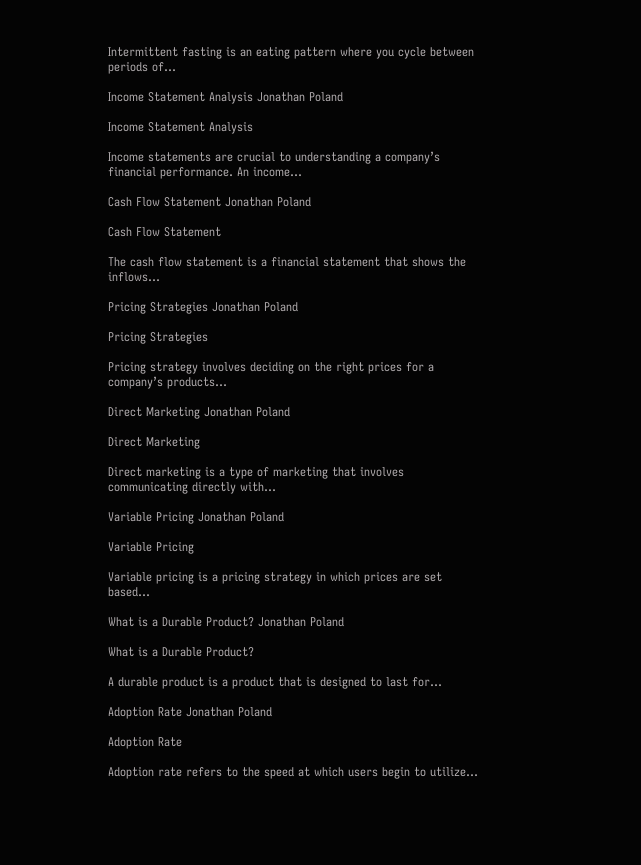Intermittent fasting is an eating pattern where you cycle between periods of…

Income Statement Analysis Jonathan Poland

Income Statement Analysis

Income statements are crucial to understanding a company’s financial performance. An income…

Cash Flow Statement Jonathan Poland

Cash Flow Statement

The cash flow statement is a financial statement that shows the inflows…

Pricing Strategies Jonathan Poland

Pricing Strategies

Pricing strategy involves deciding on the right prices for a company’s products…

Direct Marketing Jonathan Poland

Direct Marketing

Direct marketing is a type of marketing that involves communicating directly with…

Variable Pricing Jonathan Poland

Variable Pricing

Variable pricing is a pricing strategy in which prices are set based…

What is a Durable Product? Jonathan Poland

What is a Durable Product?

A durable product is a product that is designed to last for…

Adoption Rate Jonathan Poland

Adoption Rate

Adoption rate refers to the speed at which users begin to utilize…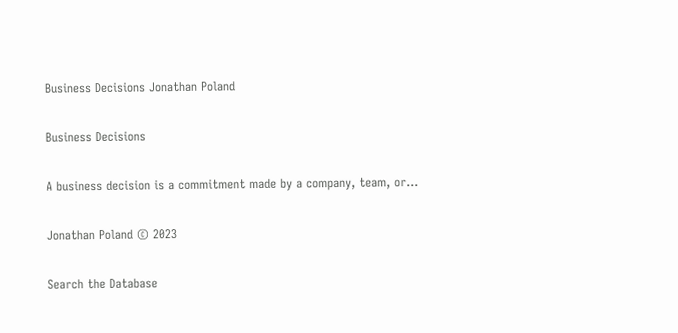Business Decisions Jonathan Poland

Business Decisions

A business decision is a commitment made by a company, team, or…

Jonathan Poland © 2023

Search the Database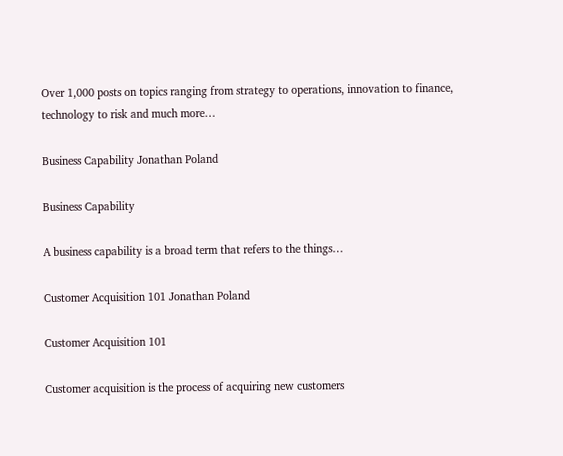Over 1,000 posts on topics ranging from strategy to operations, innovation to finance, technology to risk and much more…

Business Capability Jonathan Poland

Business Capability

A business capability is a broad term that refers to the things…

Customer Acquisition 101 Jonathan Poland

Customer Acquisition 101

Customer acquisition is the process of acquiring new customers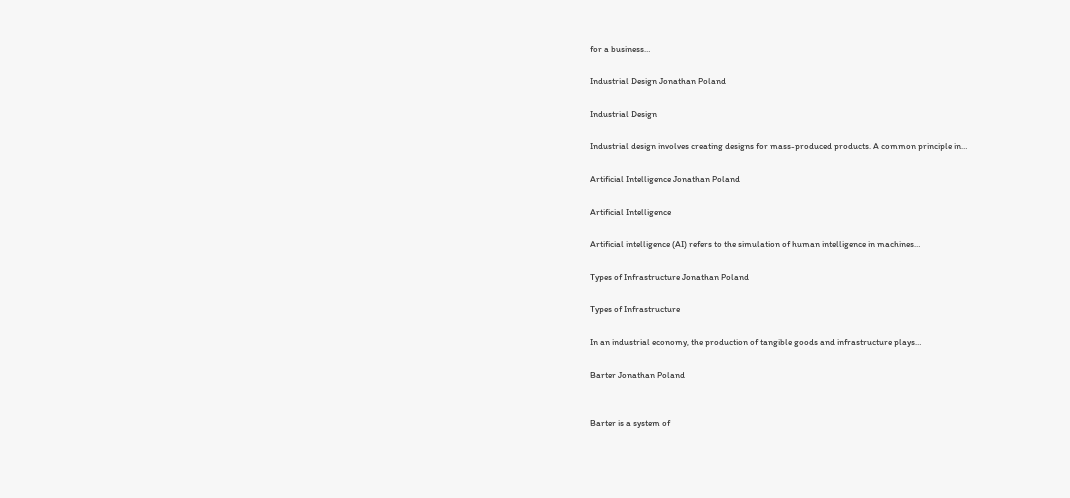for a business…

Industrial Design Jonathan Poland

Industrial Design

Industrial design involves creating designs for mass-produced products. A common principle in…

Artificial Intelligence Jonathan Poland

Artificial Intelligence

Artificial intelligence (AI) refers to the simulation of human intelligence in machines…

Types of Infrastructure Jonathan Poland

Types of Infrastructure

In an industrial economy, the production of tangible goods and infrastructure plays…

Barter Jonathan Poland


Barter is a system of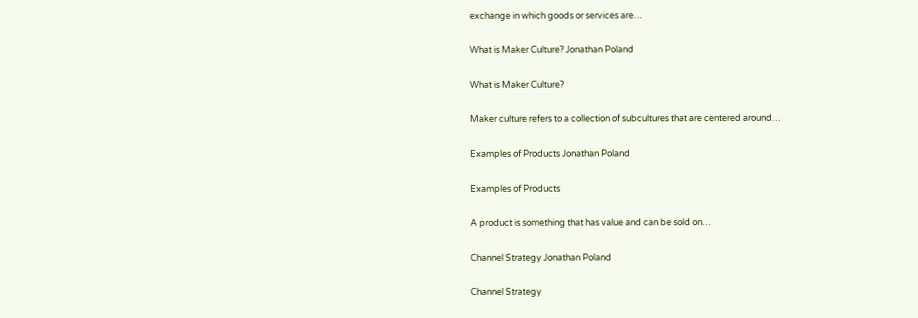exchange in which goods or services are…

What is Maker Culture? Jonathan Poland

What is Maker Culture?

Maker culture refers to a collection of subcultures that are centered around…

Examples of Products Jonathan Poland

Examples of Products

A product is something that has value and can be sold on…

Channel Strategy Jonathan Poland

Channel Strategy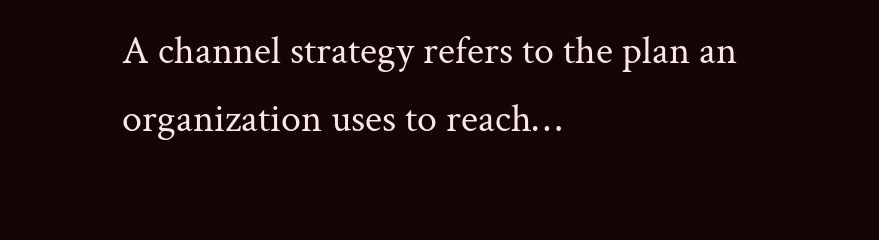A channel strategy refers to the plan an organization uses to reach…